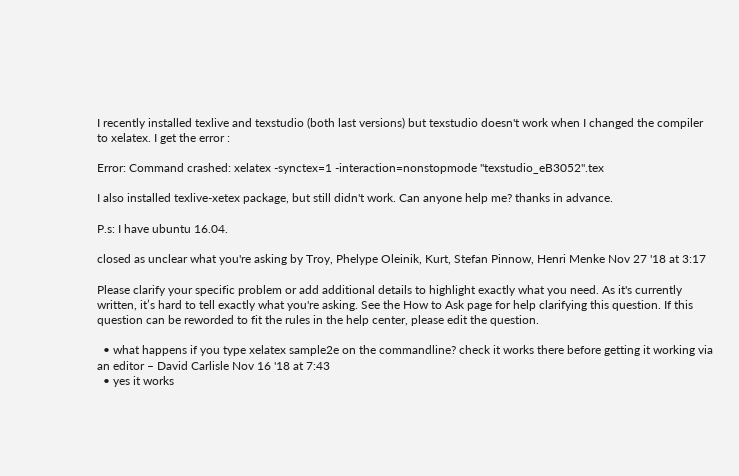I recently installed texlive and texstudio (both last versions) but texstudio doesn't work when I changed the compiler to xelatex. I get the error :

Error: Command crashed: xelatex -synctex=1 -interaction=nonstopmode "texstudio_eB3052".tex

I also installed texlive-xetex package, but still didn't work. Can anyone help me? thanks in advance.

P.s: I have ubuntu 16.04.

closed as unclear what you're asking by Troy, Phelype Oleinik, Kurt, Stefan Pinnow, Henri Menke Nov 27 '18 at 3:17

Please clarify your specific problem or add additional details to highlight exactly what you need. As it's currently written, it’s hard to tell exactly what you're asking. See the How to Ask page for help clarifying this question. If this question can be reworded to fit the rules in the help center, please edit the question.

  • what happens if you type xelatex sample2e on the commandline? check it works there before getting it working via an editor – David Carlisle Nov 16 '18 at 7:43
  • yes it works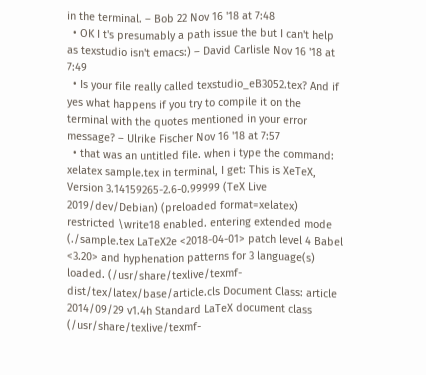in the terminal. – Bob 22 Nov 16 '18 at 7:48
  • OK I t's presumably a path issue the but I can't help as texstudio isn't emacs:) – David Carlisle Nov 16 '18 at 7:49
  • Is your file really called texstudio_eB3052.tex? And if yes what happens if you try to compile it on the terminal with the quotes mentioned in your error message? – Ulrike Fischer Nov 16 '18 at 7:57
  • that was an untitled file. when i type the command: xelatex sample.tex in terminal, I get: This is XeTeX, Version 3.14159265-2.6-0.99999 (TeX Live 2019/dev/Debian) (preloaded format=xelatex) restricted \write18 enabled. entering extended mode (./sample.tex LaTeX2e <2018-04-01> patch level 4 Babel <3.20> and hyphenation patterns for 3 language(s) loaded. (/usr/share/texlive/texmf-dist/tex/latex/base/article.cls Document Class: article 2014/09/29 v1.4h Standard LaTeX document class (/usr/share/texlive/texmf-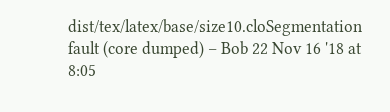dist/tex/latex/base/size10.cloSegmentation fault (core dumped) – Bob 22 Nov 16 '18 at 8:05